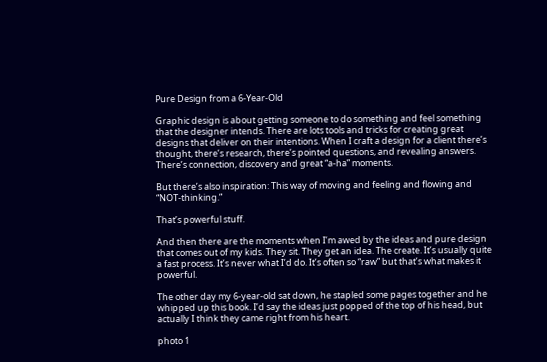Pure Design from a 6-Year-Old

Graphic design is about getting someone to do something and feel something that the designer intends. There are lots tools and tricks for creating great designs that deliver on their intentions. When I craft a design for a client there’s thought, there’s research, there’s pointed questions, and revealing answers. There’s connection, discovery and great “a-ha” moments.

But there’s also inspiration: This way of moving and feeling and flowing and “NOT-thinking.”

That’s powerful stuff.

And then there are the moments when I’m awed by the ideas and pure design that comes out of my kids. They sit. They get an idea. The create. It’s usually quite a fast process. It’s never what I’d do. It’s often so “raw” but that’s what makes it powerful.

The other day my 6-year-old sat down, he stapled some pages together and he whipped up this book. I’d say the ideas just popped of the top of his head, but actually I think they came right from his heart.

photo 1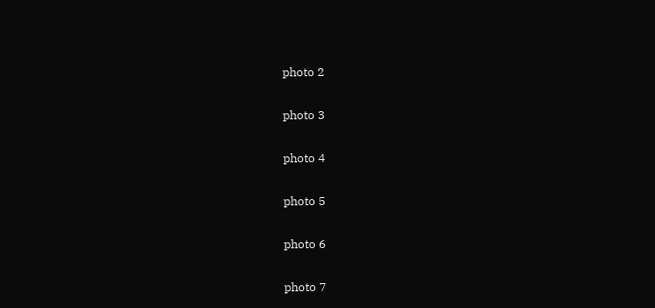photo 2

photo 3

photo 4

photo 5

photo 6

photo 7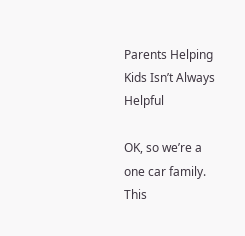Parents Helping Kids Isn’t Always Helpful

OK, so we’re a one car family. This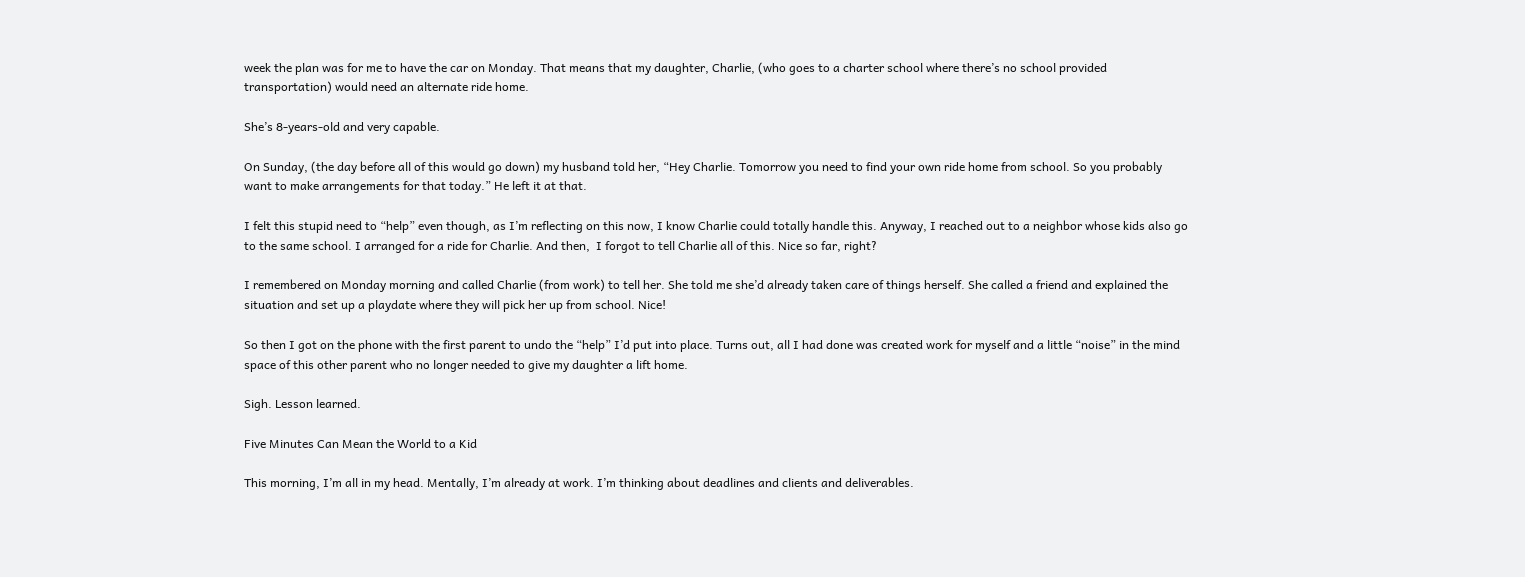week the plan was for me to have the car on Monday. That means that my daughter, Charlie, (who goes to a charter school where there’s no school provided transportation) would need an alternate ride home.

She’s 8-years-old and very capable.

On Sunday, (the day before all of this would go down) my husband told her, “Hey Charlie. Tomorrow you need to find your own ride home from school. So you probably want to make arrangements for that today.” He left it at that.

I felt this stupid need to “help” even though, as I’m reflecting on this now, I know Charlie could totally handle this. Anyway, I reached out to a neighbor whose kids also go to the same school. I arranged for a ride for Charlie. And then,  I forgot to tell Charlie all of this. Nice so far, right?

I remembered on Monday morning and called Charlie (from work) to tell her. She told me she’d already taken care of things herself. She called a friend and explained the situation and set up a playdate where they will pick her up from school. Nice!

So then I got on the phone with the first parent to undo the “help” I’d put into place. Turns out, all I had done was created work for myself and a little “noise” in the mind space of this other parent who no longer needed to give my daughter a lift home.

Sigh. Lesson learned.

Five Minutes Can Mean the World to a Kid

This morning, I’m all in my head. Mentally, I’m already at work. I’m thinking about deadlines and clients and deliverables.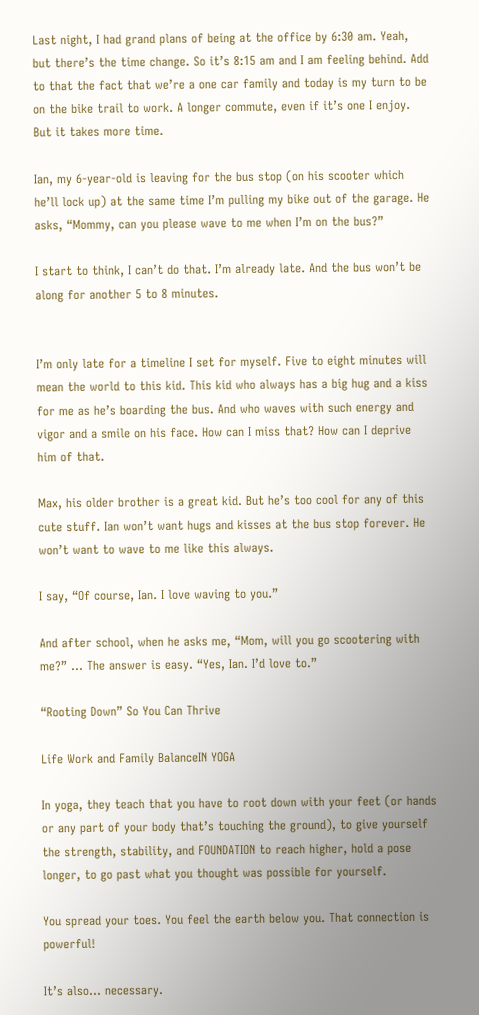Last night, I had grand plans of being at the office by 6:30 am. Yeah, but there’s the time change. So it’s 8:15 am and I am feeling behind. Add to that the fact that we’re a one car family and today is my turn to be on the bike trail to work. A longer commute, even if it’s one I enjoy. But it takes more time.

Ian, my 6-year-old is leaving for the bus stop (on his scooter which he’ll lock up) at the same time I’m pulling my bike out of the garage. He asks, “Mommy, can you please wave to me when I’m on the bus?”

I start to think, I can’t do that. I’m already late. And the bus won’t be along for another 5 to 8 minutes.


I’m only late for a timeline I set for myself. Five to eight minutes will mean the world to this kid. This kid who always has a big hug and a kiss for me as he’s boarding the bus. And who waves with such energy and vigor and a smile on his face. How can I miss that? How can I deprive him of that.

Max, his older brother is a great kid. But he’s too cool for any of this cute stuff. Ian won’t want hugs and kisses at the bus stop forever. He won’t want to wave to me like this always.

I say, “Of course, Ian. I love waving to you.”

And after school, when he asks me, “Mom, will you go scootering with me?” … The answer is easy. “Yes, Ian. I’d love to.”

“Rooting Down” So You Can Thrive

Life Work and Family BalanceIN YOGA

In yoga, they teach that you have to root down with your feet (or hands or any part of your body that’s touching the ground), to give yourself the strength, stability, and FOUNDATION to reach higher, hold a pose longer, to go past what you thought was possible for yourself.

You spread your toes. You feel the earth below you. That connection is powerful!

It’s also… necessary.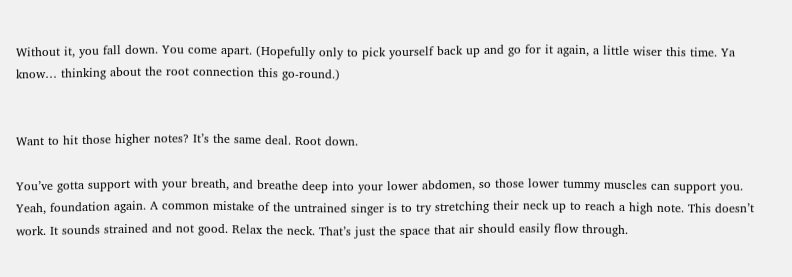Without it, you fall down. You come apart. (Hopefully only to pick yourself back up and go for it again, a little wiser this time. Ya know… thinking about the root connection this go-round.)


Want to hit those higher notes? It’s the same deal. Root down.

You’ve gotta support with your breath, and breathe deep into your lower abdomen, so those lower tummy muscles can support you. Yeah, foundation again. A common mistake of the untrained singer is to try stretching their neck up to reach a high note. This doesn’t work. It sounds strained and not good. Relax the neck. That’s just the space that air should easily flow through.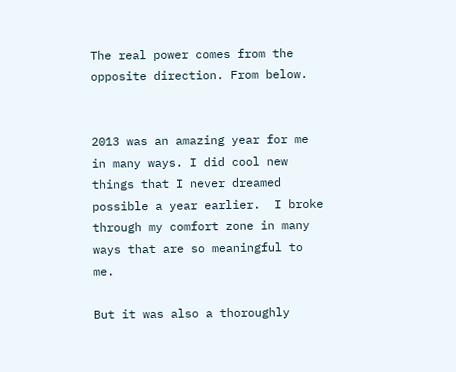The real power comes from the opposite direction. From below.


2013 was an amazing year for me in many ways. I did cool new things that I never dreamed possible a year earlier.  I broke through my comfort zone in many ways that are so meaningful to me.

But it was also a thoroughly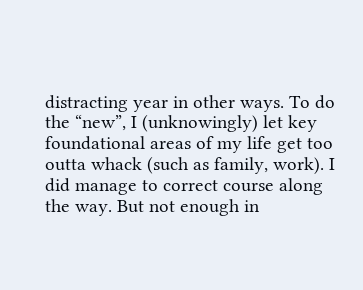distracting year in other ways. To do the “new”, I (unknowingly) let key foundational areas of my life get too outta whack (such as family, work). I did manage to correct course along the way. But not enough in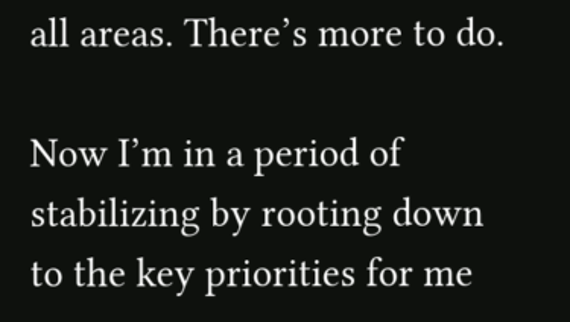all areas. There’s more to do.

Now I’m in a period of stabilizing by rooting down to the key priorities for me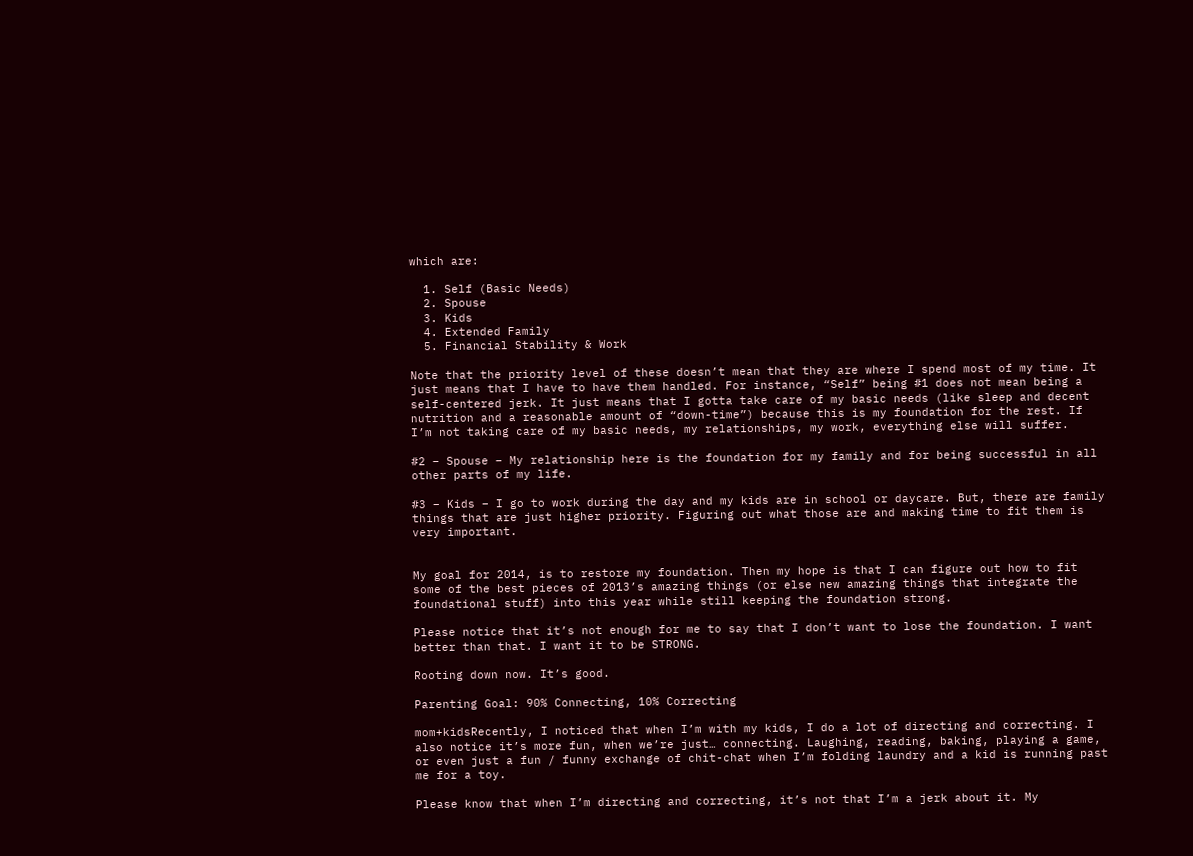which are:

  1. Self (Basic Needs)
  2. Spouse
  3. Kids
  4. Extended Family
  5. Financial Stability & Work

Note that the priority level of these doesn’t mean that they are where I spend most of my time. It just means that I have to have them handled. For instance, “Self” being #1 does not mean being a self-centered jerk. It just means that I gotta take care of my basic needs (like sleep and decent nutrition and a reasonable amount of “down-time”) because this is my foundation for the rest. If I’m not taking care of my basic needs, my relationships, my work, everything else will suffer.

#2 – Spouse – My relationship here is the foundation for my family and for being successful in all other parts of my life.

#3 – Kids – I go to work during the day and my kids are in school or daycare. But, there are family things that are just higher priority. Figuring out what those are and making time to fit them is very important.


My goal for 2014, is to restore my foundation. Then my hope is that I can figure out how to fit some of the best pieces of 2013’s amazing things (or else new amazing things that integrate the foundational stuff) into this year while still keeping the foundation strong.

Please notice that it’s not enough for me to say that I don’t want to lose the foundation. I want better than that. I want it to be STRONG.

Rooting down now. It’s good.

Parenting Goal: 90% Connecting, 10% Correcting

mom+kidsRecently, I noticed that when I’m with my kids, I do a lot of directing and correcting. I also notice it’s more fun, when we’re just… connecting. Laughing, reading, baking, playing a game, or even just a fun / funny exchange of chit-chat when I’m folding laundry and a kid is running past me for a toy.

Please know that when I’m directing and correcting, it’s not that I’m a jerk about it. My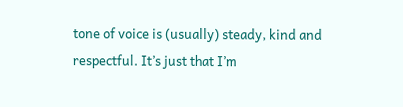tone of voice is (usually) steady, kind and respectful. It’s just that I’m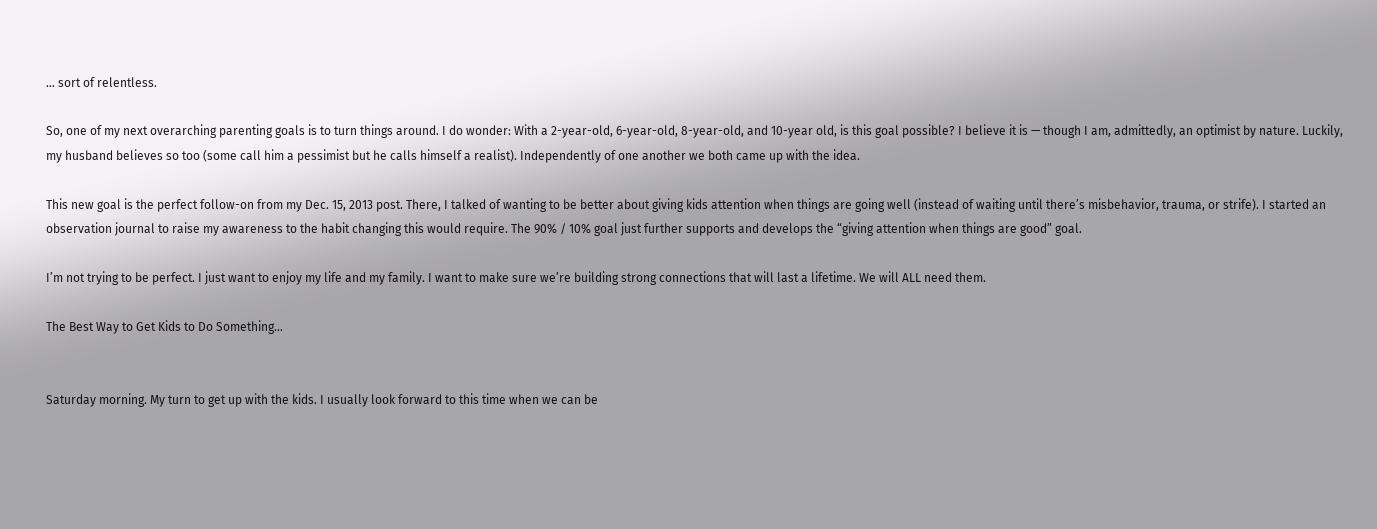… sort of relentless.

So, one of my next overarching parenting goals is to turn things around. I do wonder: With a 2-year-old, 6-year-old, 8-year-old, and 10-year old, is this goal possible? I believe it is — though I am, admittedly, an optimist by nature. Luckily, my husband believes so too (some call him a pessimist but he calls himself a realist). Independently of one another we both came up with the idea.

This new goal is the perfect follow-on from my Dec. 15, 2013 post. There, I talked of wanting to be better about giving kids attention when things are going well (instead of waiting until there’s misbehavior, trauma, or strife). I started an observation journal to raise my awareness to the habit changing this would require. The 90% / 10% goal just further supports and develops the “giving attention when things are good” goal.

I’m not trying to be perfect. I just want to enjoy my life and my family. I want to make sure we’re building strong connections that will last a lifetime. We will ALL need them.

The Best Way to Get Kids to Do Something…


Saturday morning. My turn to get up with the kids. I usually look forward to this time when we can be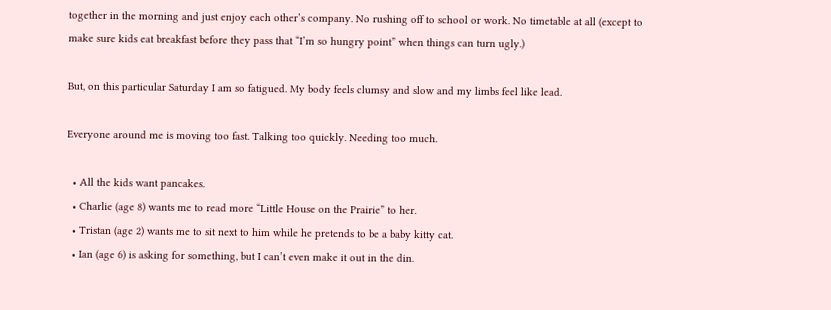together in the morning and just enjoy each other’s company. No rushing off to school or work. No timetable at all (except to make sure kids eat breakfast before they pass that “I’m so hungry point” when things can turn ugly.)

But, on this particular Saturday I am so fatigued. My body feels clumsy and slow and my limbs feel like lead.

Everyone around me is moving too fast. Talking too quickly. Needing too much.

  • All the kids want pancakes.
  • Charlie (age 8) wants me to read more “Little House on the Prairie” to her.
  • Tristan (age 2) wants me to sit next to him while he pretends to be a baby kitty cat.
  • Ian (age 6) is asking for something, but I can’t even make it out in the din.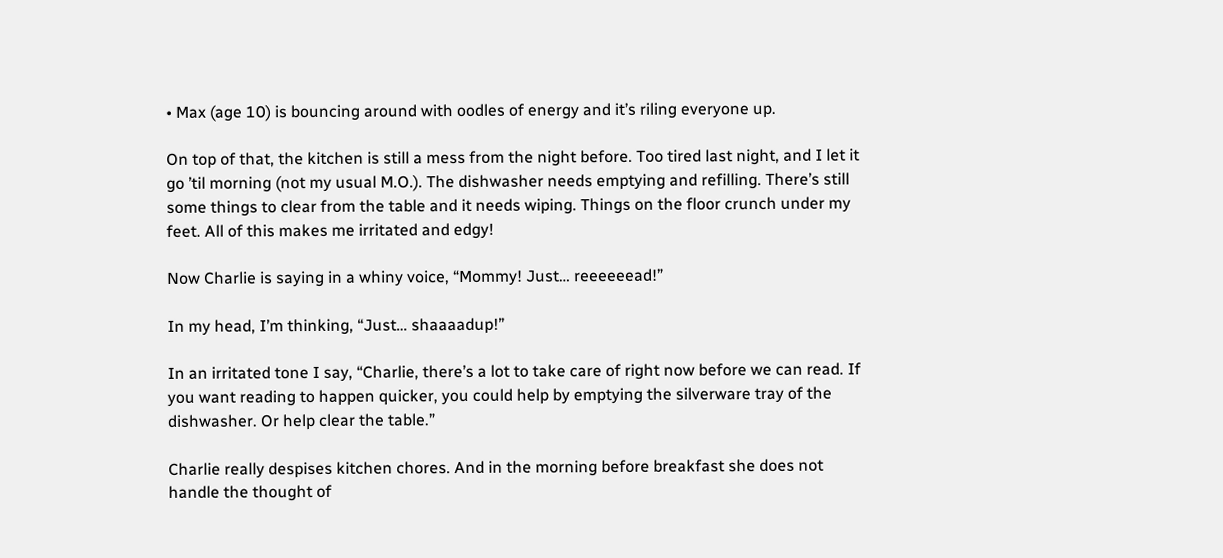• Max (age 10) is bouncing around with oodles of energy and it’s riling everyone up.

On top of that, the kitchen is still a mess from the night before. Too tired last night, and I let it go ’til morning (not my usual M.O.). The dishwasher needs emptying and refilling. There’s still some things to clear from the table and it needs wiping. Things on the floor crunch under my feet. All of this makes me irritated and edgy!

Now Charlie is saying in a whiny voice, “Mommy! Just… reeeeeead!”

In my head, I’m thinking, “Just… shaaaadup!”

In an irritated tone I say, “Charlie, there’s a lot to take care of right now before we can read. If you want reading to happen quicker, you could help by emptying the silverware tray of the dishwasher. Or help clear the table.”

Charlie really despises kitchen chores. And in the morning before breakfast she does not handle the thought of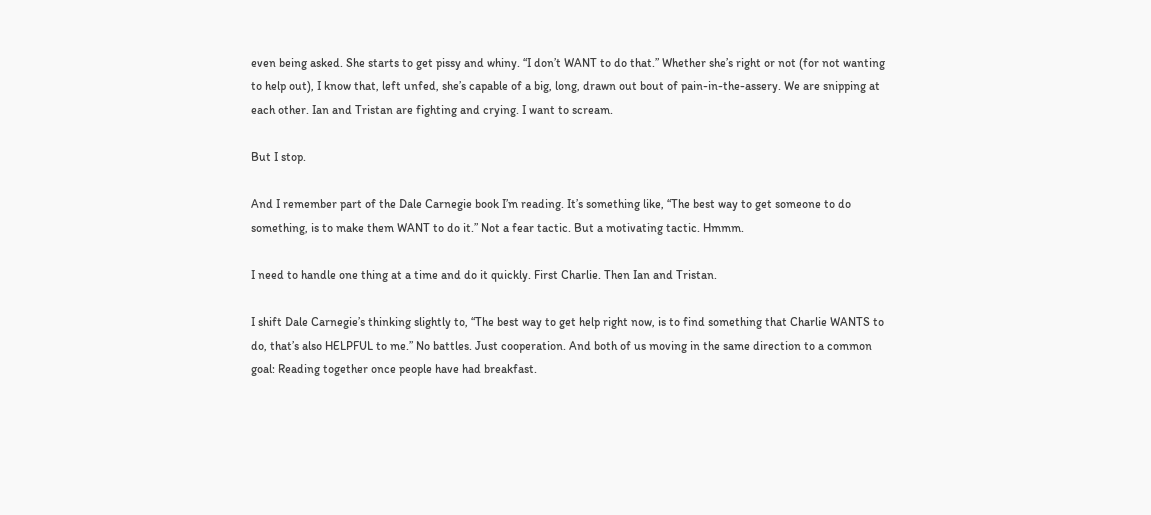even being asked. She starts to get pissy and whiny. “I don’t WANT to do that.” Whether she’s right or not (for not wanting to help out), I know that, left unfed, she’s capable of a big, long, drawn out bout of pain-in-the-assery. We are snipping at each other. Ian and Tristan are fighting and crying. I want to scream.

But I stop.

And I remember part of the Dale Carnegie book I’m reading. It’s something like, “The best way to get someone to do something, is to make them WANT to do it.” Not a fear tactic. But a motivating tactic. Hmmm.

I need to handle one thing at a time and do it quickly. First Charlie. Then Ian and Tristan.

I shift Dale Carnegie’s thinking slightly to, “The best way to get help right now, is to find something that Charlie WANTS to do, that’s also HELPFUL to me.” No battles. Just cooperation. And both of us moving in the same direction to a common goal: Reading together once people have had breakfast.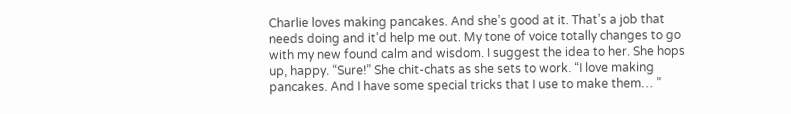Charlie loves making pancakes. And she’s good at it. That’s a job that needs doing and it’d help me out. My tone of voice totally changes to go with my new found calm and wisdom. I suggest the idea to her. She hops up, happy. “Sure!” She chit-chats as she sets to work. “I love making pancakes. And I have some special tricks that I use to make them… ”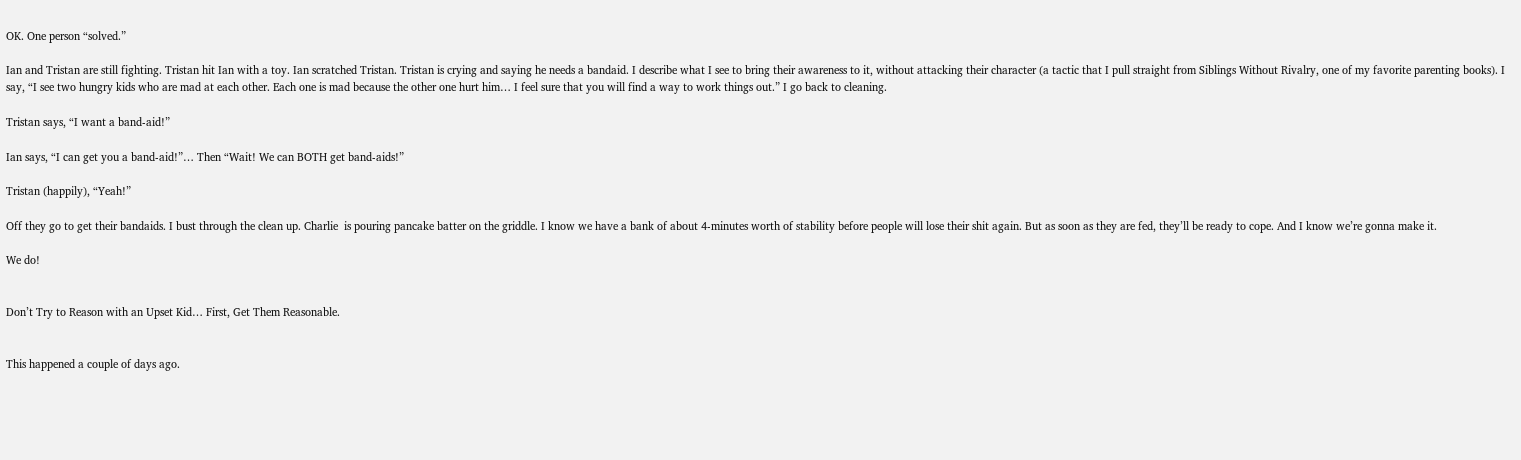OK. One person “solved.”

Ian and Tristan are still fighting. Tristan hit Ian with a toy. Ian scratched Tristan. Tristan is crying and saying he needs a bandaid. I describe what I see to bring their awareness to it, without attacking their character (a tactic that I pull straight from Siblings Without Rivalry, one of my favorite parenting books). I say, “I see two hungry kids who are mad at each other. Each one is mad because the other one hurt him… I feel sure that you will find a way to work things out.” I go back to cleaning.

Tristan says, “I want a band-aid!”

Ian says, “I can get you a band-aid!”… Then “Wait! We can BOTH get band-aids!”

Tristan (happily), “Yeah!”

Off they go to get their bandaids. I bust through the clean up. Charlie  is pouring pancake batter on the griddle. I know we have a bank of about 4-minutes worth of stability before people will lose their shit again. But as soon as they are fed, they’ll be ready to cope. And I know we’re gonna make it.

We do!


Don’t Try to Reason with an Upset Kid… First, Get Them Reasonable.


This happened a couple of days ago.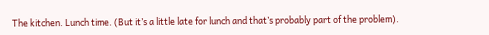The kitchen. Lunch time. (But it’s a little late for lunch and that’s probably part of the problem).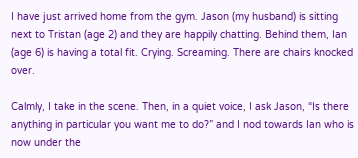I have just arrived home from the gym. Jason (my husband) is sitting next to Tristan (age 2) and they are happily chatting. Behind them, Ian (age 6) is having a total fit. Crying. Screaming. There are chairs knocked over.

Calmly, I take in the scene. Then, in a quiet voice, I ask Jason, “Is there anything in particular you want me to do?” and I nod towards Ian who is now under the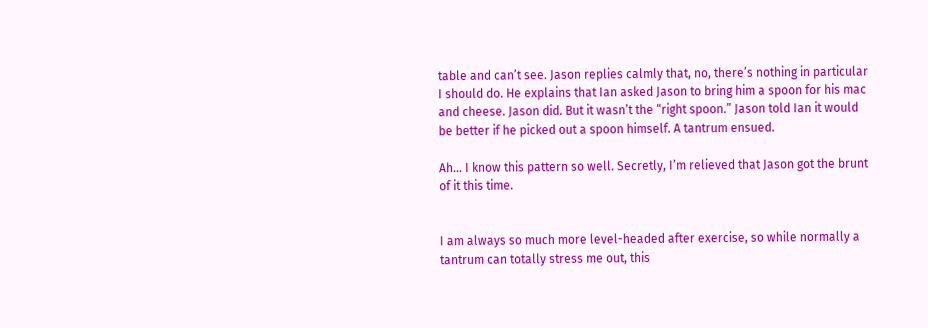table and can’t see. Jason replies calmly that, no, there’s nothing in particular I should do. He explains that Ian asked Jason to bring him a spoon for his mac and cheese. Jason did. But it wasn’t the “right spoon.” Jason told Ian it would be better if he picked out a spoon himself. A tantrum ensued.

Ah… I know this pattern so well. Secretly, I’m relieved that Jason got the brunt of it this time.


I am always so much more level-headed after exercise, so while normally a tantrum can totally stress me out, this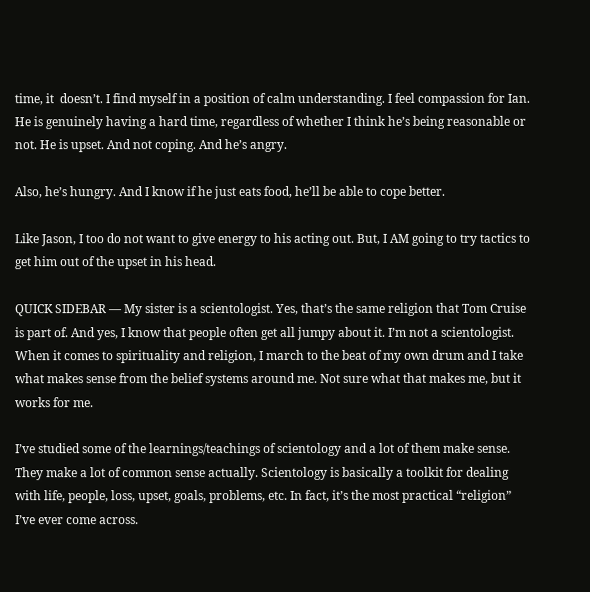time, it  doesn’t. I find myself in a position of calm understanding. I feel compassion for Ian. He is genuinely having a hard time, regardless of whether I think he’s being reasonable or not. He is upset. And not coping. And he’s angry.

Also, he’s hungry. And I know if he just eats food, he’ll be able to cope better.

Like Jason, I too do not want to give energy to his acting out. But, I AM going to try tactics to get him out of the upset in his head.

QUICK SIDEBAR — My sister is a scientologist. Yes, that’s the same religion that Tom Cruise is part of. And yes, I know that people often get all jumpy about it. I’m not a scientologist. When it comes to spirituality and religion, I march to the beat of my own drum and I take what makes sense from the belief systems around me. Not sure what that makes me, but it works for me.

I’ve studied some of the learnings/teachings of scientology and a lot of them make sense. They make a lot of common sense actually. Scientology is basically a toolkit for dealing with life, people, loss, upset, goals, problems, etc. In fact, it’s the most practical “religion” I’ve ever come across.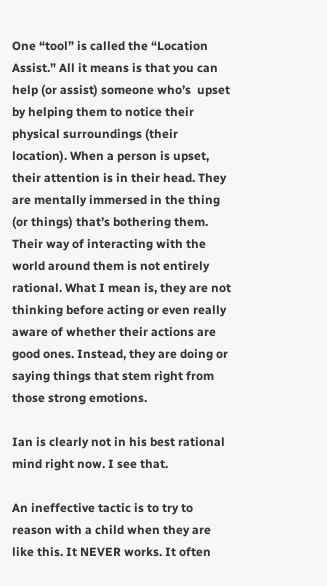One “tool” is called the “Location Assist.” All it means is that you can help (or assist) someone who’s  upset by helping them to notice their physical surroundings (their location). When a person is upset, their attention is in their head. They are mentally immersed in the thing (or things) that’s bothering them. Their way of interacting with the world around them is not entirely rational. What I mean is, they are not thinking before acting or even really aware of whether their actions are good ones. Instead, they are doing or saying things that stem right from those strong emotions.

Ian is clearly not in his best rational mind right now. I see that.

An ineffective tactic is to try to reason with a child when they are like this. It NEVER works. It often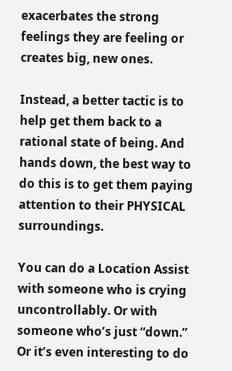exacerbates the strong feelings they are feeling or creates big, new ones.

Instead, a better tactic is to help get them back to a rational state of being. And hands down, the best way to do this is to get them paying attention to their PHYSICAL surroundings.

You can do a Location Assist with someone who is crying uncontrollably. Or with someone who’s just “down.” Or it’s even interesting to do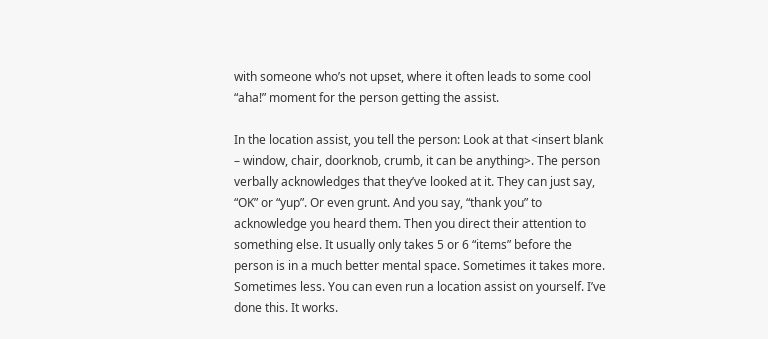with someone who’s not upset, where it often leads to some cool “aha!” moment for the person getting the assist.

In the location assist, you tell the person: Look at that <insert blank – window, chair, doorknob, crumb, it can be anything>. The person verbally acknowledges that they’ve looked at it. They can just say, “OK” or “yup”. Or even grunt. And you say, “thank you” to acknowledge you heard them. Then you direct their attention to something else. It usually only takes 5 or 6 “items” before the person is in a much better mental space. Sometimes it takes more. Sometimes less. You can even run a location assist on yourself. I’ve done this. It works.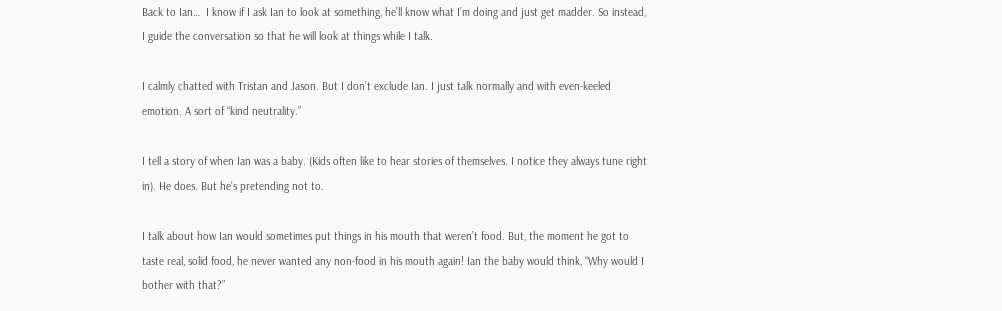Back to Ian…  I know if I ask Ian to look at something, he’ll know what I’m doing and just get madder. So instead, I guide the conversation so that he will look at things while I talk.

I calmly chatted with Tristan and Jason. But I don’t exclude Ian. I just talk normally and with even-keeled emotion. A sort of “kind neutrality.”

I tell a story of when Ian was a baby. (Kids often like to hear stories of themselves. I notice they always tune right in). He does. But he’s pretending not to.

I talk about how Ian would sometimes put things in his mouth that weren’t food. But, the moment he got to taste real, solid food, he never wanted any non-food in his mouth again! Ian the baby would think, “Why would I bother with that?”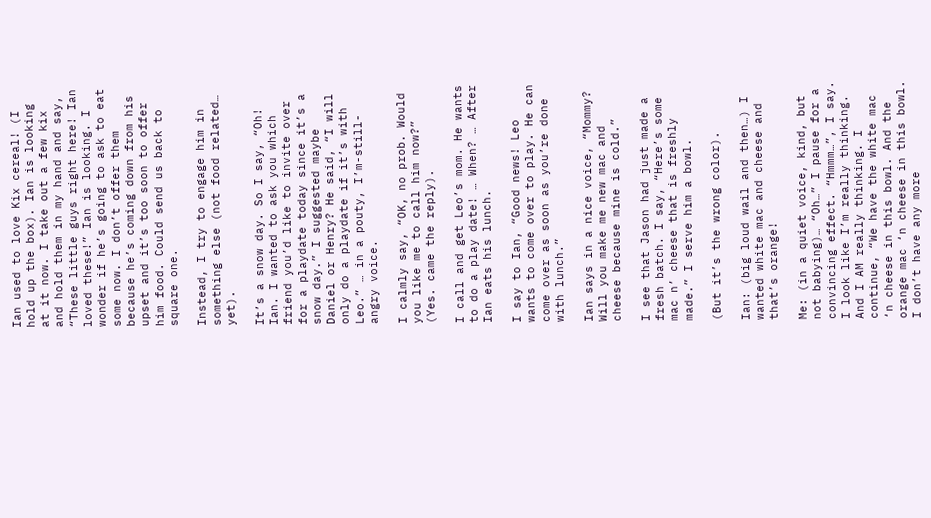Ian used to love Kix cereal! (I hold up the box). Ian is looking at it now. I take out a few kix and hold them in my hand and say, “These little guys right here! Ian loved these!” Ian is looking. I wonder if he’s going to ask to eat some now. I don’t offer them because he’s coming down from his upset and it’s too soon to offer him food. Could send us back to square one.

Instead, I try to engage him in something else (not food related… yet).

It’s a snow day. So I say, “Oh! Ian. I wanted to ask you which friend you’d like to invite over for a playdate today since it’s a snow day.” I suggested maybe Daniel or Henry? He said, “I will only do a playdate if it’s with Leo.” … in a pouty, I’m-still-angry voice.

I calmly say, “OK, no prob. Would you like me to call him now?” (Yes. came the reply).

I call and get Leo’s mom. He wants to do a play date! … When? … After Ian eats his lunch.

I say to Ian, “Good news! Leo wants to come over to play. He can come over as soon as you’re done with lunch.”

Ian says in a nice voice, “Mommy? Will you make me new mac and cheese because mine is cold.”

I see that Jason had just made a fresh batch. I say, “Here’s some mac n’ cheese that is freshly made.” I serve him a bowl.

(But it’s the wrong color).

Ian: (big loud wail and then…) I wanted white mac and cheese and that’s orange!

Me: (in a quiet voice, kind, but not babying)… “Oh…” I pause for a convincing effect. “Hmmm…”, I say. I look like I’m really thinking. And I AM really thinking. I continue, “We have the white mac ‘n cheese in this bowl. And the orange mac ‘n cheese in this bowl. I don’t have any more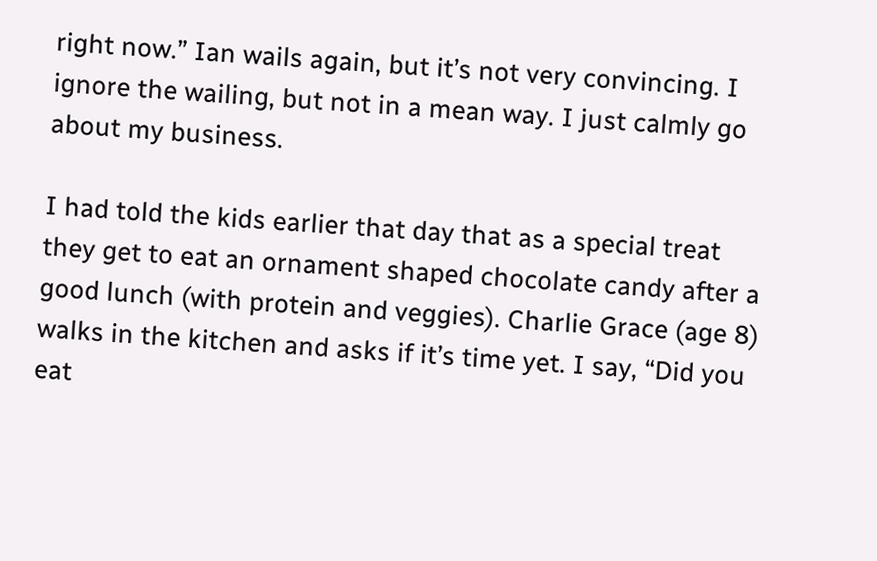right now.” Ian wails again, but it’s not very convincing. I ignore the wailing, but not in a mean way. I just calmly go about my business.

I had told the kids earlier that day that as a special treat they get to eat an ornament shaped chocolate candy after a good lunch (with protein and veggies). Charlie Grace (age 8) walks in the kitchen and asks if it’s time yet. I say, “Did you eat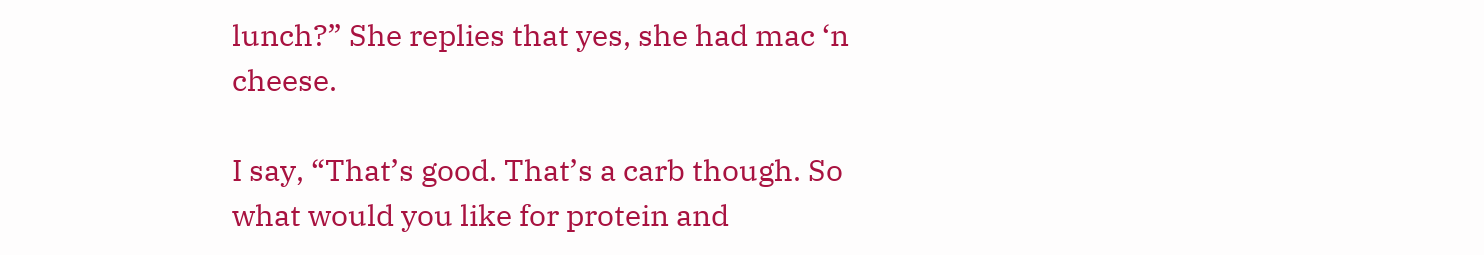lunch?” She replies that yes, she had mac ‘n cheese.

I say, “That’s good. That’s a carb though. So what would you like for protein and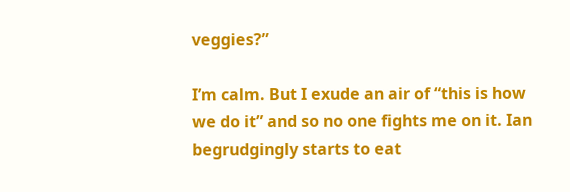veggies?”

I’m calm. But I exude an air of “this is how we do it” and so no one fights me on it. Ian begrudgingly starts to eat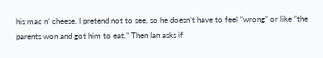his mac n’ cheese. I pretend not to see, so he doesn’t have to feel “wrong” or like “the parents won and got him to eat.” Then Ian asks if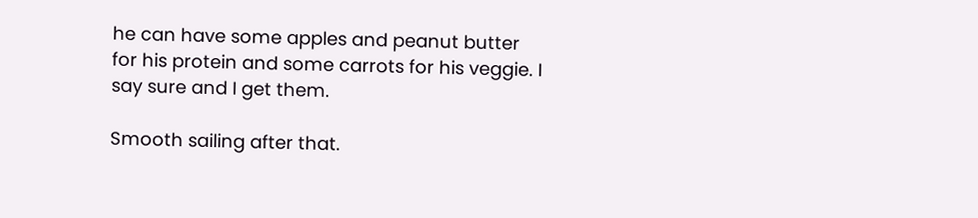he can have some apples and peanut butter for his protein and some carrots for his veggie. I say sure and I get them.

Smooth sailing after that.